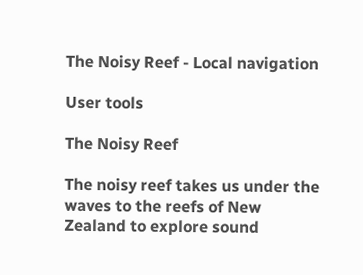The Noisy Reef - Local navigation

User tools

The Noisy Reef

The noisy reef takes us under the waves to the reefs of New Zealand to explore sound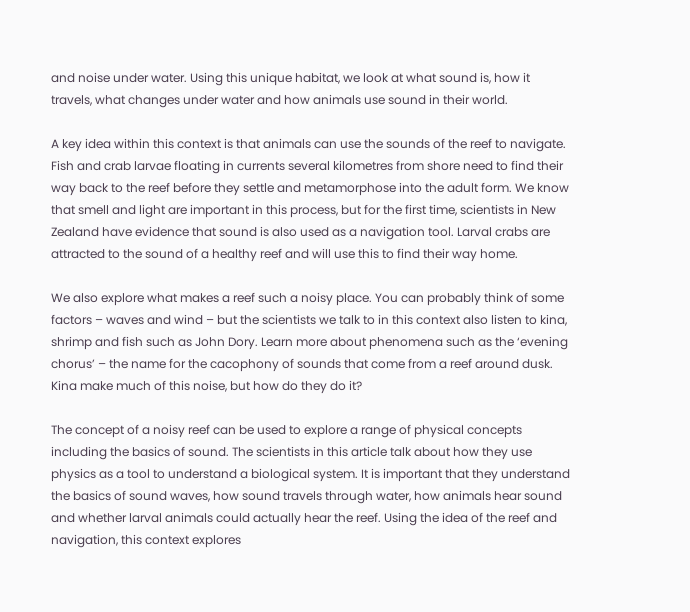and noise under water. Using this unique habitat, we look at what sound is, how it travels, what changes under water and how animals use sound in their world.

A key idea within this context is that animals can use the sounds of the reef to navigate. Fish and crab larvae floating in currents several kilometres from shore need to find their way back to the reef before they settle and metamorphose into the adult form. We know that smell and light are important in this process, but for the first time, scientists in New Zealand have evidence that sound is also used as a navigation tool. Larval crabs are attracted to the sound of a healthy reef and will use this to find their way home.

We also explore what makes a reef such a noisy place. You can probably think of some factors – waves and wind – but the scientists we talk to in this context also listen to kina, shrimp and fish such as John Dory. Learn more about phenomena such as the ‘evening chorus’ – the name for the cacophony of sounds that come from a reef around dusk. Kina make much of this noise, but how do they do it?

The concept of a noisy reef can be used to explore a range of physical concepts including the basics of sound. The scientists in this article talk about how they use physics as a tool to understand a biological system. It is important that they understand the basics of sound waves, how sound travels through water, how animals hear sound and whether larval animals could actually hear the reef. Using the idea of the reef and navigation, this context explores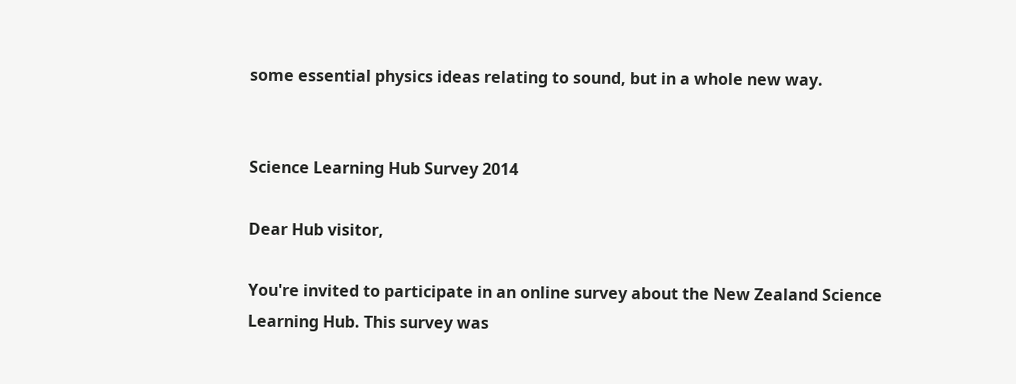some essential physics ideas relating to sound, but in a whole new way.


Science Learning Hub Survey 2014

Dear Hub visitor,

You're invited to participate in an online survey about the New Zealand Science Learning Hub. This survey was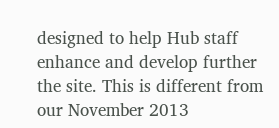designed to help Hub staff enhance and develop further the site. This is different from our November 2013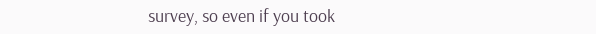survey, so even if you took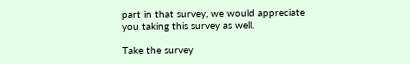part in that survey, we would appreciate you taking this survey as well.

Take the survey